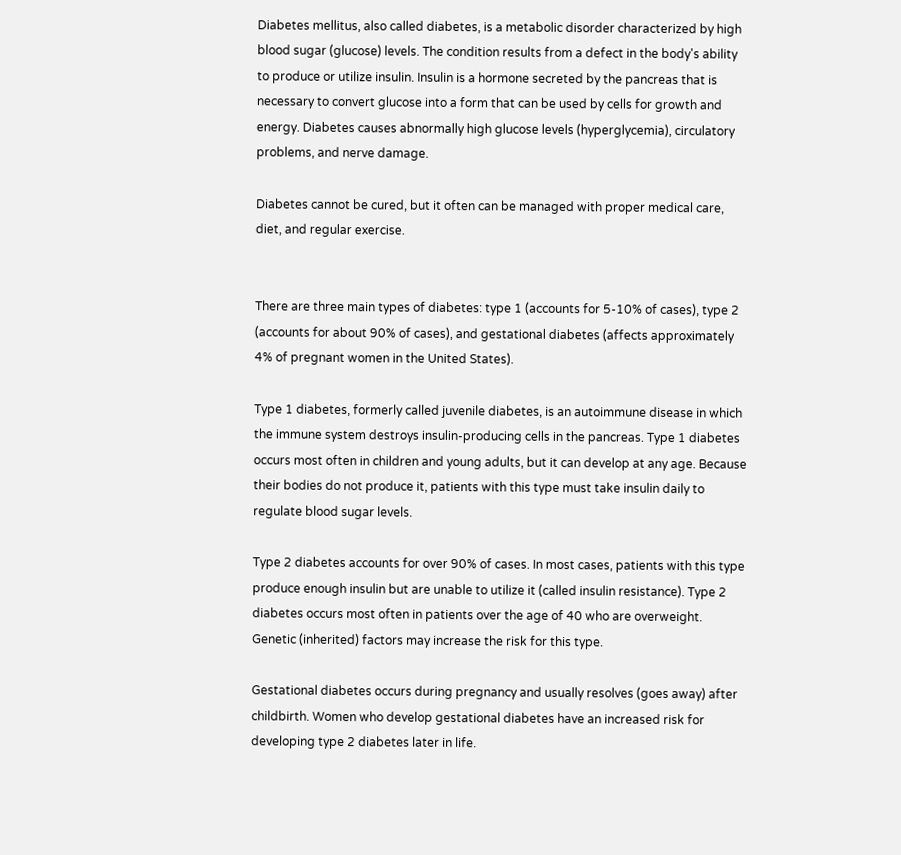Diabetes mellitus, also called diabetes, is a metabolic disorder characterized by high blood sugar (glucose) levels. The condition results from a defect in the body's ability to produce or utilize insulin. Insulin is a hormone secreted by the pancreas that is necessary to convert glucose into a form that can be used by cells for growth and energy. Diabetes causes abnormally high glucose levels (hyperglycemia), circulatory problems, and nerve damage.

Diabetes cannot be cured, but it often can be managed with proper medical care, diet, and regular exercise.


There are three main types of diabetes: type 1 (accounts for 5-10% of cases), type 2 (accounts for about 90% of cases), and gestational diabetes (affects approximately 4% of pregnant women in the United States).

Type 1 diabetes, formerly called juvenile diabetes, is an autoimmune disease in which the immune system destroys insulin-producing cells in the pancreas. Type 1 diabetes occurs most often in children and young adults, but it can develop at any age. Because their bodies do not produce it, patients with this type must take insulin daily to regulate blood sugar levels.

Type 2 diabetes accounts for over 90% of cases. In most cases, patients with this type produce enough insulin but are unable to utilize it (called insulin resistance). Type 2 diabetes occurs most often in patients over the age of 40 who are overweight. Genetic (inherited) factors may increase the risk for this type.

Gestational diabetes occurs during pregnancy and usually resolves (goes away) after childbirth. Women who develop gestational diabetes have an increased risk for developing type 2 diabetes later in life.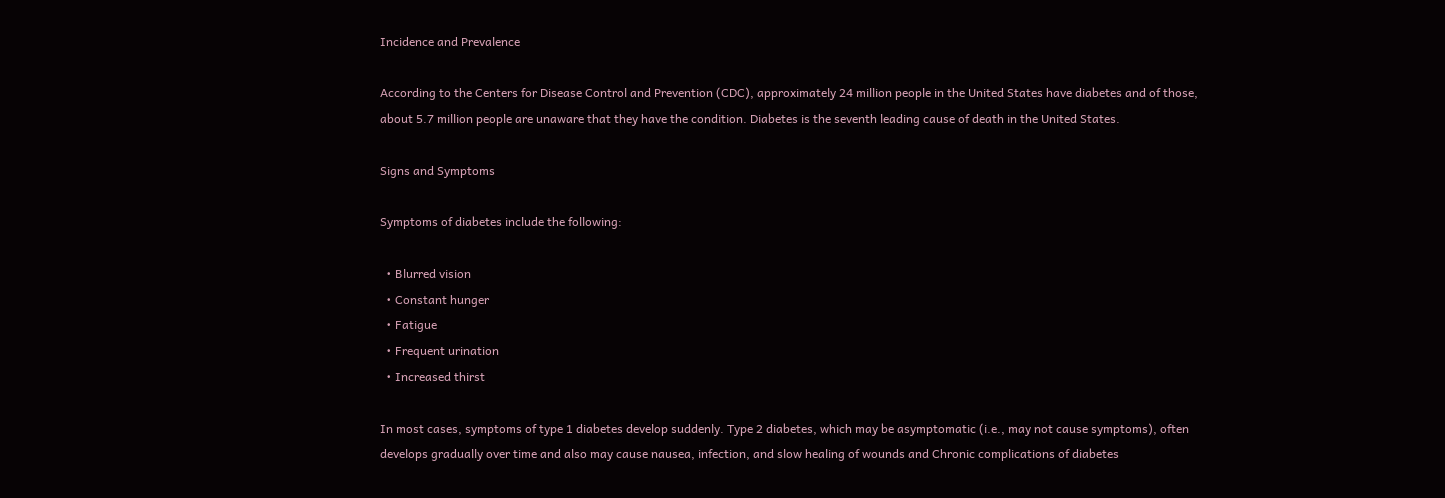Incidence and Prevalence

According to the Centers for Disease Control and Prevention (CDC), approximately 24 million people in the United States have diabetes and of those, about 5.7 million people are unaware that they have the condition. Diabetes is the seventh leading cause of death in the United States.

Signs and Symptoms

Symptoms of diabetes include the following:

  • Blurred vision
  • Constant hunger
  • Fatigue
  • Frequent urination
  • Increased thirst

In most cases, symptoms of type 1 diabetes develop suddenly. Type 2 diabetes, which may be asymptomatic (i.e., may not cause symptoms), often develops gradually over time and also may cause nausea, infection, and slow healing of wounds and Chronic complications of diabetes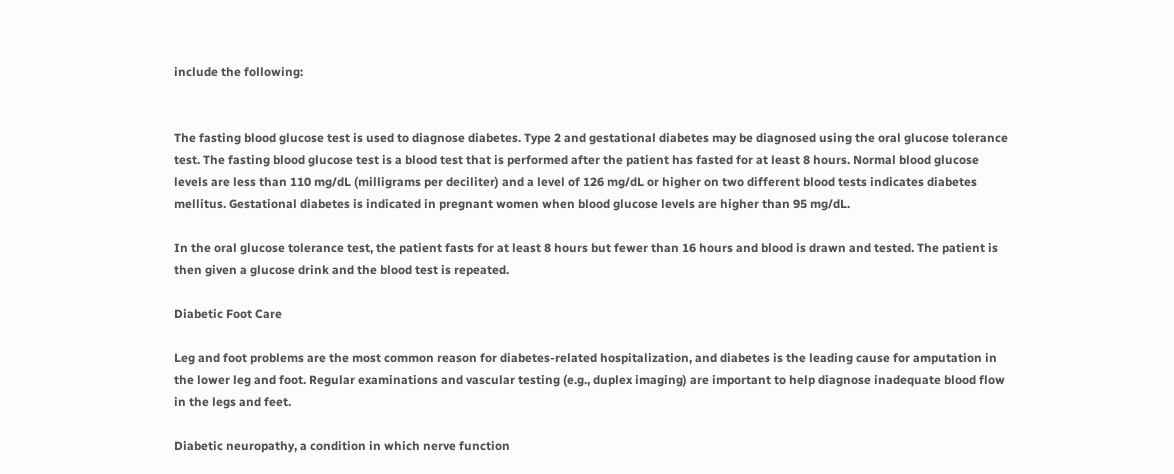include the following:


The fasting blood glucose test is used to diagnose diabetes. Type 2 and gestational diabetes may be diagnosed using the oral glucose tolerance test. The fasting blood glucose test is a blood test that is performed after the patient has fasted for at least 8 hours. Normal blood glucose levels are less than 110 mg/dL (milligrams per deciliter) and a level of 126 mg/dL or higher on two different blood tests indicates diabetes mellitus. Gestational diabetes is indicated in pregnant women when blood glucose levels are higher than 95 mg/dL.

In the oral glucose tolerance test, the patient fasts for at least 8 hours but fewer than 16 hours and blood is drawn and tested. The patient is then given a glucose drink and the blood test is repeated.

Diabetic Foot Care

Leg and foot problems are the most common reason for diabetes-related hospitalization, and diabetes is the leading cause for amputation in the lower leg and foot. Regular examinations and vascular testing (e.g., duplex imaging) are important to help diagnose inadequate blood flow in the legs and feet.

Diabetic neuropathy, a condition in which nerve function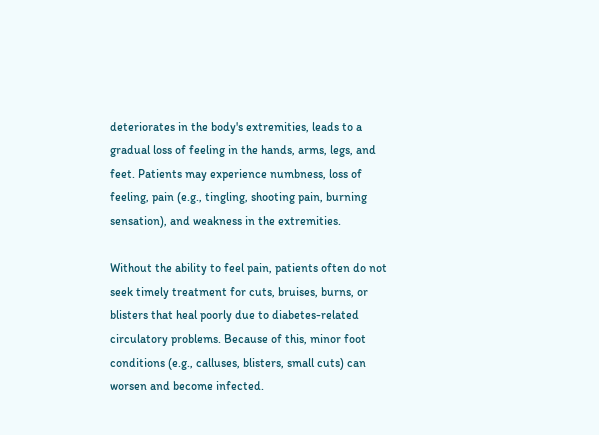deteriorates in the body's extremities, leads to a gradual loss of feeling in the hands, arms, legs, and feet. Patients may experience numbness, loss of feeling, pain (e.g., tingling, shooting pain, burning sensation), and weakness in the extremities.

Without the ability to feel pain, patients often do not seek timely treatment for cuts, bruises, burns, or blisters that heal poorly due to diabetes-related circulatory problems. Because of this, minor foot conditions (e.g., calluses, blisters, small cuts) can worsen and become infected.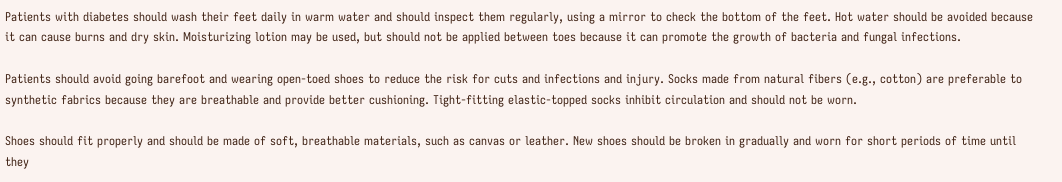Patients with diabetes should wash their feet daily in warm water and should inspect them regularly, using a mirror to check the bottom of the feet. Hot water should be avoided because it can cause burns and dry skin. Moisturizing lotion may be used, but should not be applied between toes because it can promote the growth of bacteria and fungal infections.

Patients should avoid going barefoot and wearing open-toed shoes to reduce the risk for cuts and infections and injury. Socks made from natural fibers (e.g., cotton) are preferable to synthetic fabrics because they are breathable and provide better cushioning. Tight-fitting elastic-topped socks inhibit circulation and should not be worn.

Shoes should fit properly and should be made of soft, breathable materials, such as canvas or leather. New shoes should be broken in gradually and worn for short periods of time until they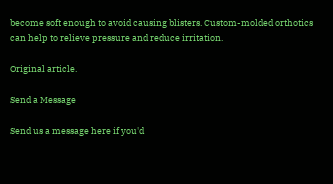become soft enough to avoid causing blisters. Custom-molded orthotics can help to relieve pressure and reduce irritation.

Original article.

Send a Message

Send us a message here if you'd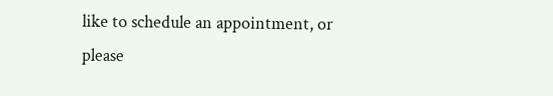like to schedule an appointment, or please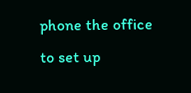phone the office to set up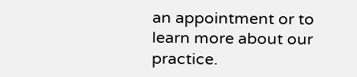an appointment or to learn more about our practice.